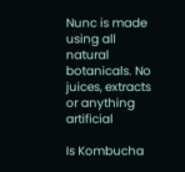Nunc is made using all natural botanicals. No juices, extracts or anything artificial

Is Kombucha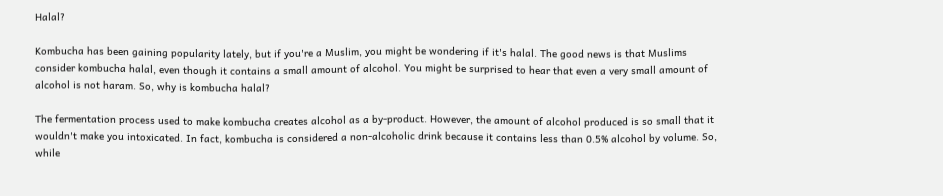Halal?

Kombucha has been gaining popularity lately, but if you're a Muslim, you might be wondering if it's halal. The good news is that Muslims consider kombucha halal, even though it contains a small amount of alcohol. You might be surprised to hear that even a very small amount of alcohol is not haram. So, why is kombucha halal?

The fermentation process used to make kombucha creates alcohol as a by-product. However, the amount of alcohol produced is so small that it wouldn't make you intoxicated. In fact, kombucha is considered a non-alcoholic drink because it contains less than 0.5% alcohol by volume. So, while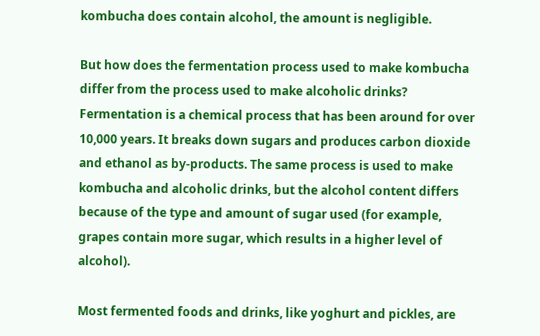kombucha does contain alcohol, the amount is negligible.

But how does the fermentation process used to make kombucha differ from the process used to make alcoholic drinks? Fermentation is a chemical process that has been around for over 10,000 years. It breaks down sugars and produces carbon dioxide and ethanol as by-products. The same process is used to make kombucha and alcoholic drinks, but the alcohol content differs because of the type and amount of sugar used (for example, grapes contain more sugar, which results in a higher level of alcohol).

Most fermented foods and drinks, like yoghurt and pickles, are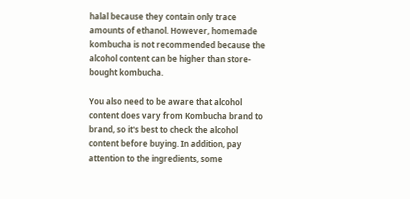halal because they contain only trace amounts of ethanol. However, homemade kombucha is not recommended because the alcohol content can be higher than store-bought kombucha.

You also need to be aware that alcohol content does vary from Kombucha brand to brand, so it's best to check the alcohol content before buying. In addition, pay attention to the ingredients, some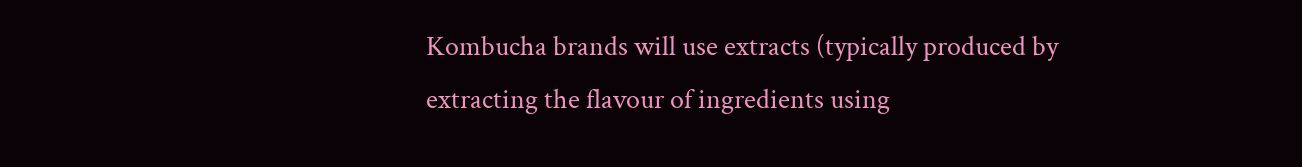Kombucha brands will use extracts (typically produced by extracting the flavour of ingredients using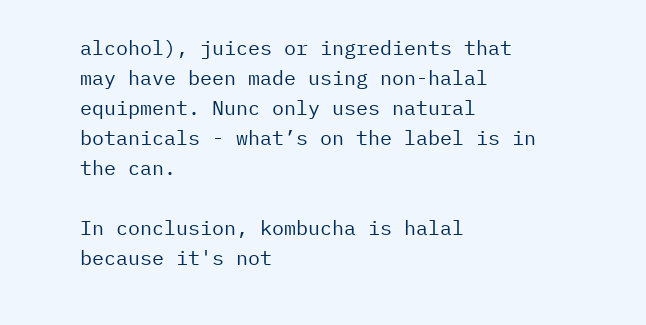alcohol), juices or ingredients that may have been made using non-halal equipment. Nunc only uses natural botanicals - what’s on the label is in the can.

In conclusion, kombucha is halal because it's not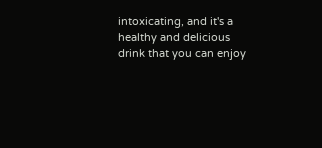intoxicating, and it's a healthy and delicious drink that you can enjoy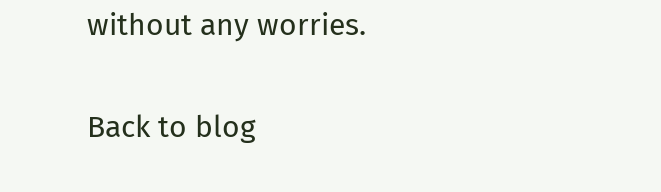without any worries.

Back to blog